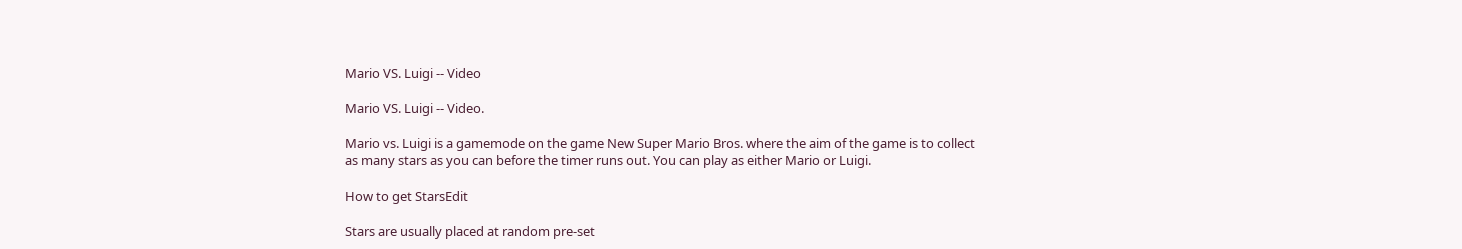Mario VS. Luigi -- Video

Mario VS. Luigi -- Video.

Mario vs. Luigi is a gamemode on the game New Super Mario Bros. where the aim of the game is to collect as many stars as you can before the timer runs out. You can play as either Mario or Luigi.

How to get StarsEdit

Stars are usually placed at random pre-set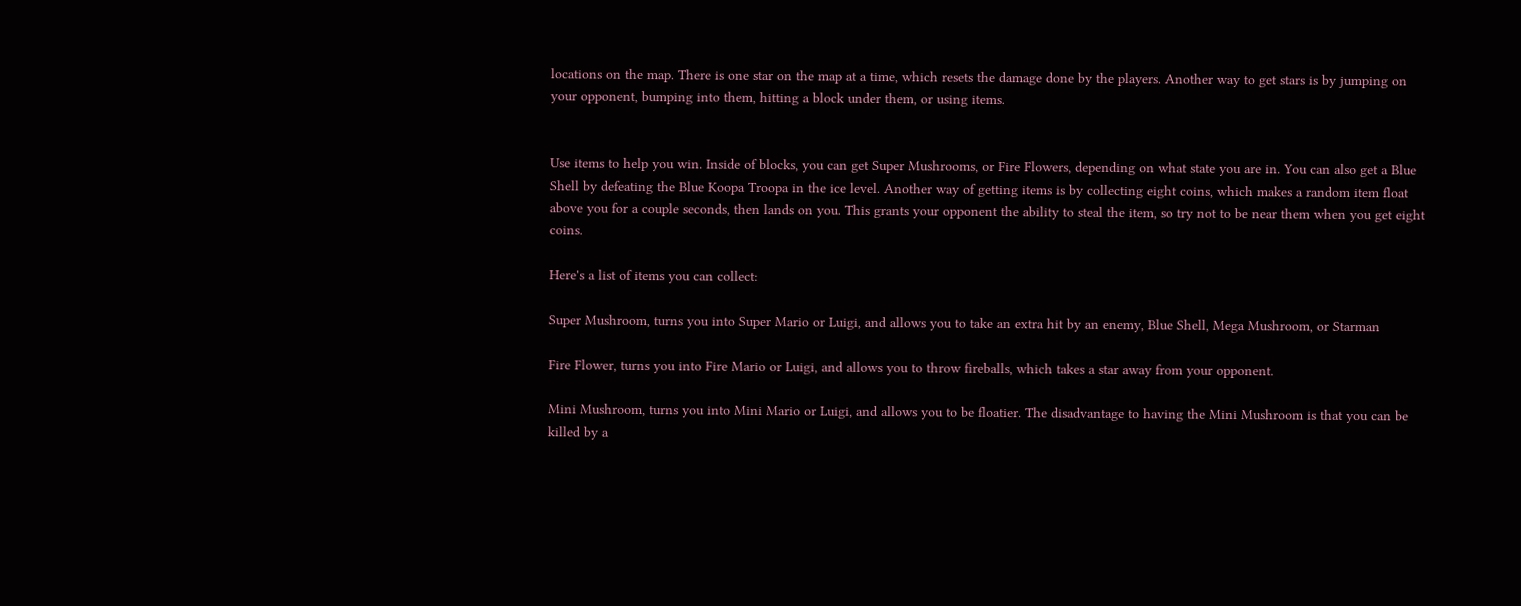locations on the map. There is one star on the map at a time, which resets the damage done by the players. Another way to get stars is by jumping on your opponent, bumping into them, hitting a block under them, or using items.


Use items to help you win. Inside of blocks, you can get Super Mushrooms, or Fire Flowers, depending on what state you are in. You can also get a Blue Shell by defeating the Blue Koopa Troopa in the ice level. Another way of getting items is by collecting eight coins, which makes a random item float above you for a couple seconds, then lands on you. This grants your opponent the ability to steal the item, so try not to be near them when you get eight coins.

Here's a list of items you can collect:

Super Mushroom, turns you into Super Mario or Luigi, and allows you to take an extra hit by an enemy, Blue Shell, Mega Mushroom, or Starman

Fire Flower, turns you into Fire Mario or Luigi, and allows you to throw fireballs, which takes a star away from your opponent.

Mini Mushroom, turns you into Mini Mario or Luigi, and allows you to be floatier. The disadvantage to having the Mini Mushroom is that you can be killed by a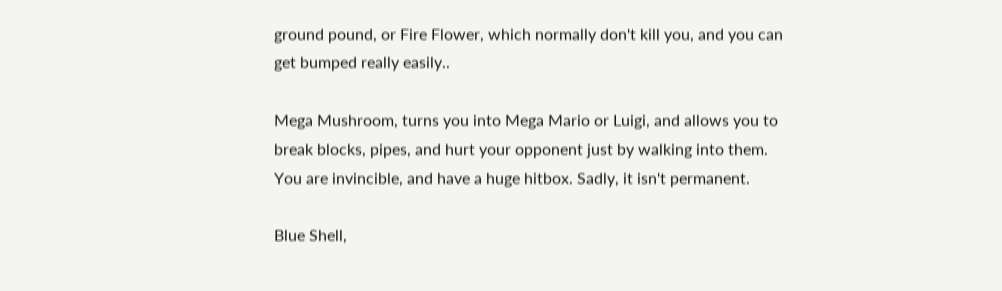ground pound, or Fire Flower, which normally don't kill you, and you can get bumped really easily..

Mega Mushroom, turns you into Mega Mario or Luigi, and allows you to break blocks, pipes, and hurt your opponent just by walking into them. You are invincible, and have a huge hitbox. Sadly, it isn't permanent.

Blue Shell,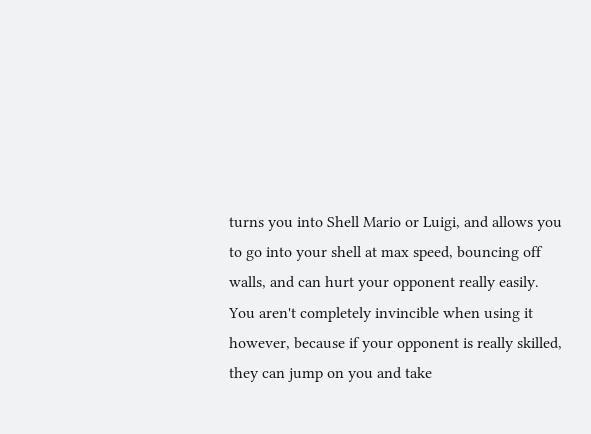turns you into Shell Mario or Luigi, and allows you to go into your shell at max speed, bouncing off walls, and can hurt your opponent really easily. You aren't completely invincible when using it however, because if your opponent is really skilled, they can jump on you and take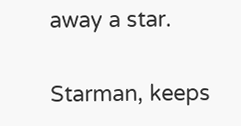away a star.

Starman, keeps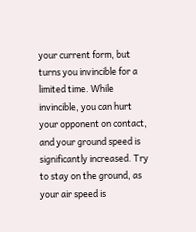your current form, but turns you invincible for a limited time. While invincible, you can hurt your opponent on contact, and your ground speed is significantly increased. Try to stay on the ground, as your air speed is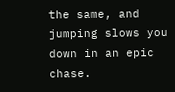the same, and jumping slows you down in an epic chase.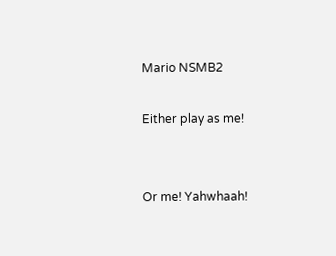Mario NSMB2

Either play as me!


Or me! Yahwhaah!